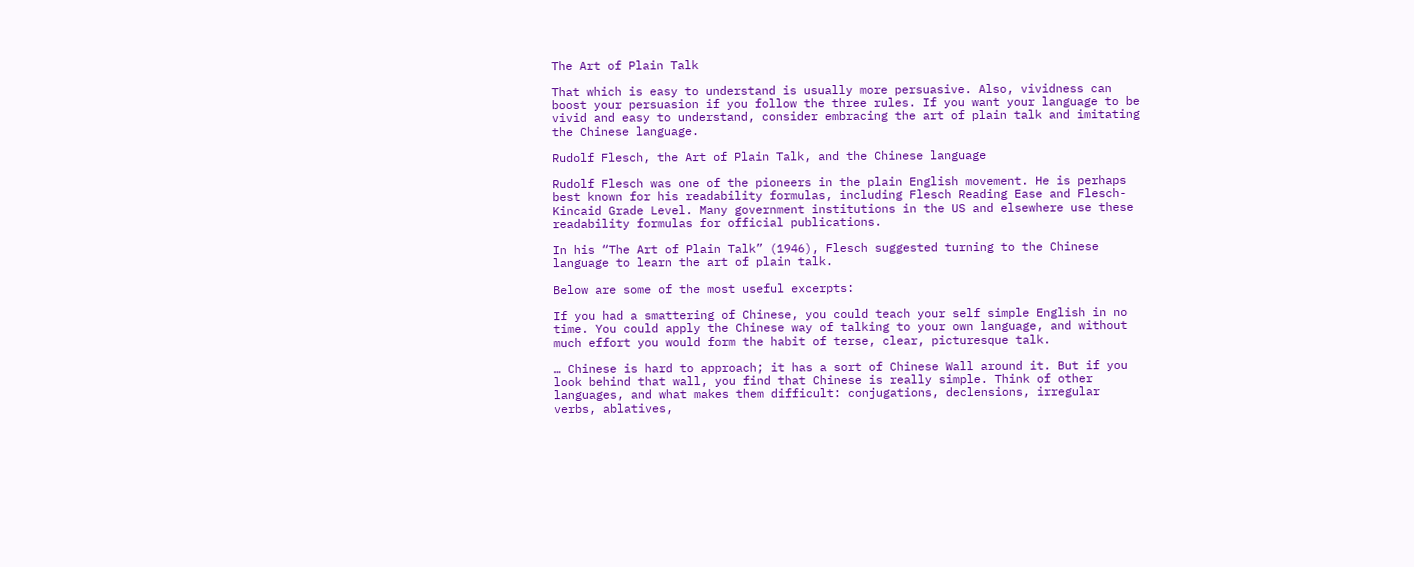The Art of Plain Talk

That which is easy to understand is usually more persuasive. Also, vividness can boost your persuasion if you follow the three rules. If you want your language to be vivid and easy to understand, consider embracing the art of plain talk and imitating the Chinese language.

Rudolf Flesch, the Art of Plain Talk, and the Chinese language

Rudolf Flesch was one of the pioneers in the plain English movement. He is perhaps best known for his readability formulas, including Flesch Reading Ease and Flesch-Kincaid Grade Level. Many government institutions in the US and elsewhere use these readability formulas for official publications.

In his “The Art of Plain Talk” (1946), Flesch suggested turning to the Chinese language to learn the art of plain talk.

Below are some of the most useful excerpts:

If you had a smattering of Chinese, you could teach your self simple English in no time. You could apply the Chinese way of talking to your own language, and without much effort you would form the habit of terse, clear, picturesque talk.

… Chinese is hard to approach; it has a sort of Chinese Wall around it. But if you look behind that wall, you find that Chinese is really simple. Think of other languages, and what makes them difficult: conjugations, declensions, irregular verbs, ablatives,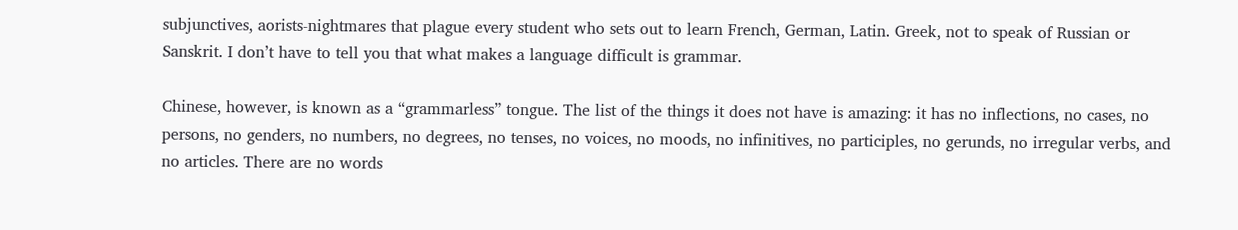subjunctives, aorists-nightmares that plague every student who sets out to learn French, German, Latin. Greek, not to speak of Russian or Sanskrit. I don’t have to tell you that what makes a language difficult is grammar.

Chinese, however, is known as a “grammarless” tongue. The list of the things it does not have is amazing: it has no inflections, no cases, no persons, no genders, no numbers, no degrees, no tenses, no voices, no moods, no infinitives, no participles, no gerunds, no irregular verbs, and no articles. There are no words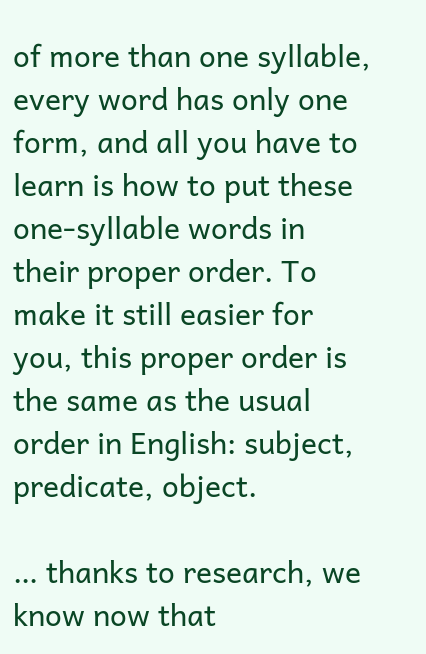of more than one syllable, every word has only one form, and all you have to learn is how to put these one-syllable words in their proper order. To make it still easier for you, this proper order is the same as the usual order in English: subject, predicate, object.

… thanks to research, we know now that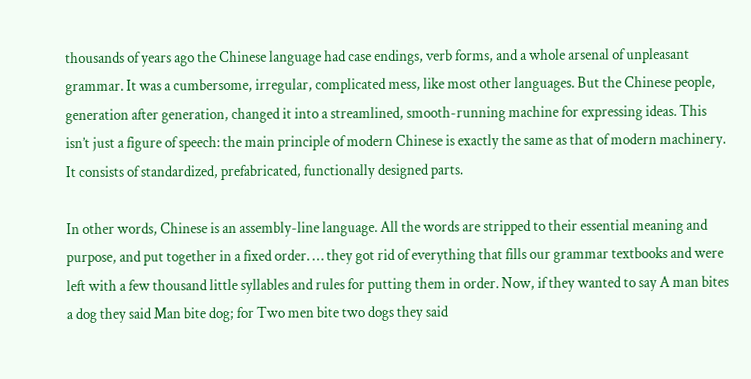thousands of years ago the Chinese language had case endings, verb forms, and a whole arsenal of unpleasant grammar. It was a cumbersome, irregular, complicated mess, like most other languages. But the Chinese people, generation after generation, changed it into a streamlined, smooth-running machine for expressing ideas. This isn’t just a figure of speech: the main principle of modern Chinese is exactly the same as that of modern machinery. It consists of standardized, prefabricated, functionally designed parts.

In other words, Chinese is an assembly-line language. All the words are stripped to their essential meaning and purpose, and put together in a fixed order. … they got rid of everything that fills our grammar textbooks and were left with a few thousand little syllables and rules for putting them in order. Now, if they wanted to say A man bites a dog they said Man bite dog; for Two men bite two dogs they said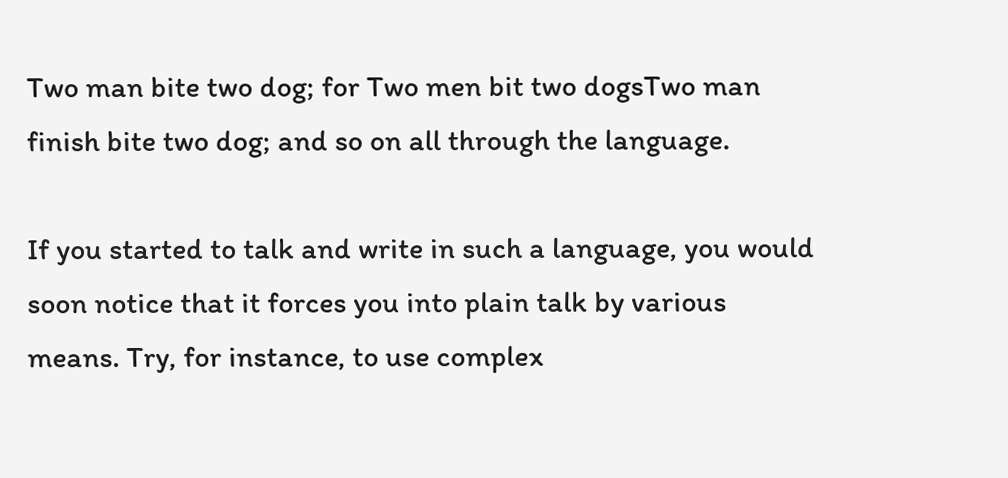Two man bite two dog; for Two men bit two dogsTwo man finish bite two dog; and so on all through the language.

If you started to talk and write in such a language, you would soon notice that it forces you into plain talk by various means. Try, for instance, to use complex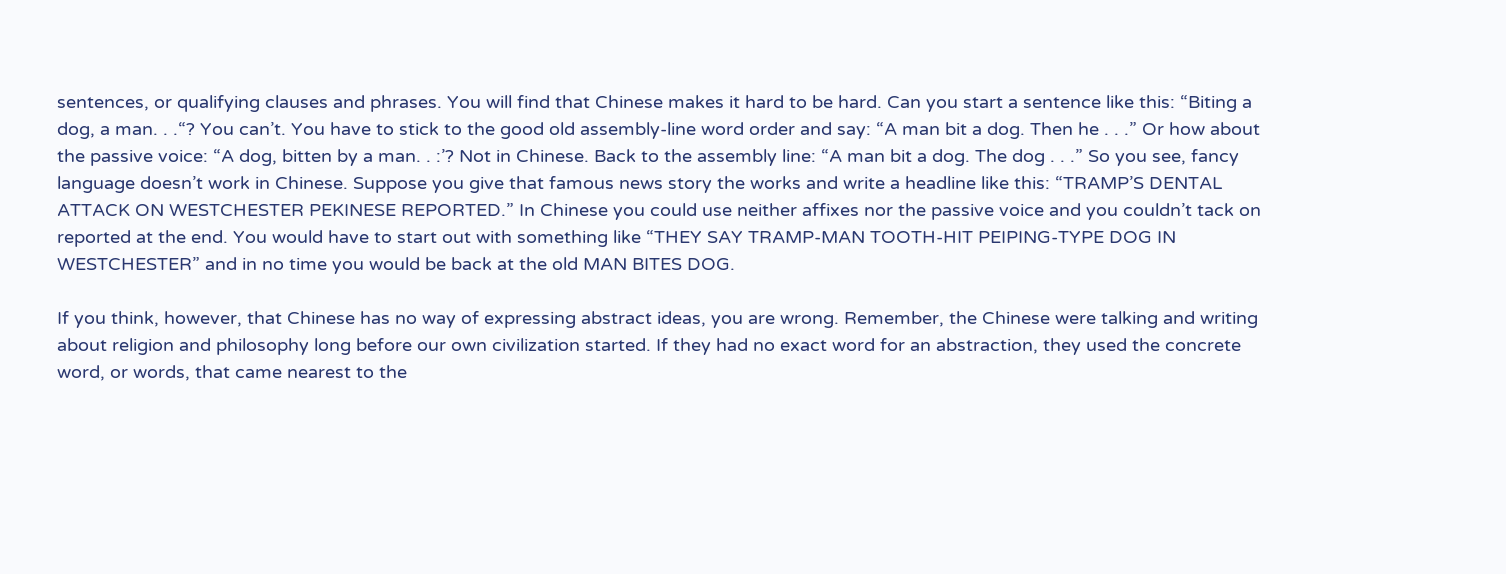sentences, or qualifying clauses and phrases. You will find that Chinese makes it hard to be hard. Can you start a sentence like this: “Biting a dog, a man. . .“? You can’t. You have to stick to the good old assembly-line word order and say: “A man bit a dog. Then he . . .” Or how about the passive voice: “A dog, bitten by a man. . :’? Not in Chinese. Back to the assembly line: “A man bit a dog. The dog . . .” So you see, fancy language doesn’t work in Chinese. Suppose you give that famous news story the works and write a headline like this: “TRAMP’S DENTAL ATTACK ON WESTCHESTER PEKINESE REPORTED.” In Chinese you could use neither affixes nor the passive voice and you couldn’t tack on reported at the end. You would have to start out with something like “THEY SAY TRAMP-MAN TOOTH-HIT PEIPING-TYPE DOG IN WESTCHESTER” and in no time you would be back at the old MAN BITES DOG.

If you think, however, that Chinese has no way of expressing abstract ideas, you are wrong. Remember, the Chinese were talking and writing about religion and philosophy long before our own civilization started. If they had no exact word for an abstraction, they used the concrete word, or words, that came nearest to the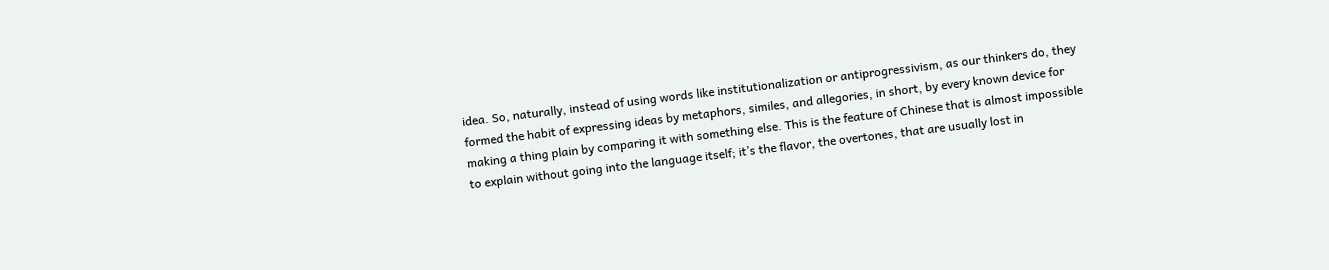idea. So, naturally, instead of using words like institutionalization or antiprogressivism, as our thinkers do, they formed the habit of expressing ideas by metaphors, similes, and allegories, in short, by every known device for making a thing plain by comparing it with something else. This is the feature of Chinese that is almost impossible to explain without going into the language itself; it’s the flavor, the overtones, that are usually lost in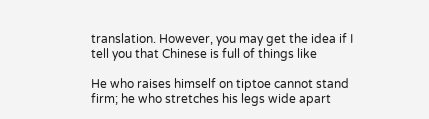translation. However, you may get the idea if I tell you that Chinese is full of things like

He who raises himself on tiptoe cannot stand firm; he who stretches his legs wide apart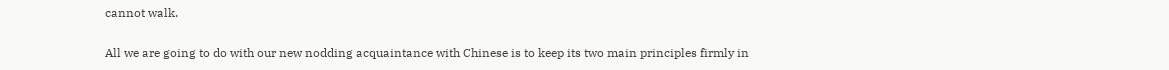cannot walk.

All we are going to do with our new nodding acquaintance with Chinese is to keep its two main principles firmly in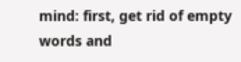mind: first, get rid of empty words and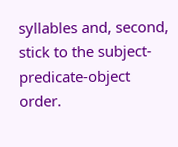syllables and, second, stick to the subject-predicate-object order.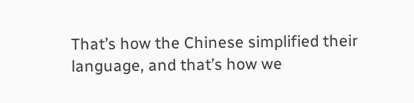That’s how the Chinese simplified their language, and that’s how we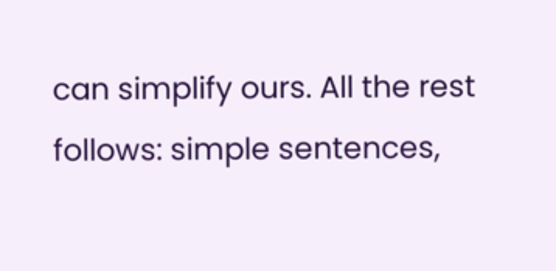can simplify ours. All the rest follows: simple sentences,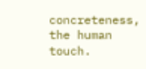concreteness, the human touch.